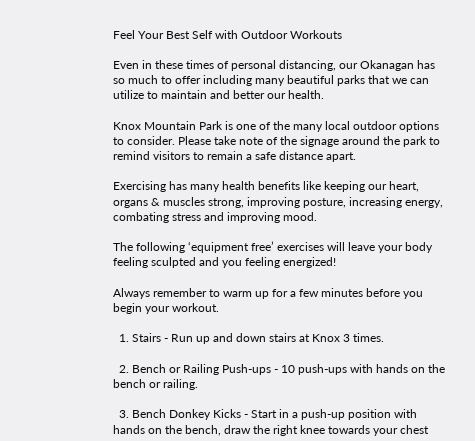Feel Your Best Self with Outdoor Workouts

Even in these times of personal distancing, our Okanagan has so much to offer including many beautiful parks that we can utilize to maintain and better our health.

Knox Mountain Park is one of the many local outdoor options to consider. Please take note of the signage around the park to remind visitors to remain a safe distance apart.

Exercising has many health benefits like keeping our heart, organs & muscles strong, improving posture, increasing energy, combating stress and improving mood.

The following ‘equipment free’ exercises will leave your body feeling sculpted and you feeling energized!

Always remember to warm up for a few minutes before you begin your workout.

  1. Stairs - Run up and down stairs at Knox 3 times.

  2. Bench or Railing Push-ups - 10 push-ups with hands on the bench or railing.

  3. Bench Donkey Kicks - Start in a push-up position with hands on the bench, draw the right knee towards your chest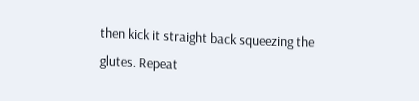then kick it straight back squeezing the glutes. Repeat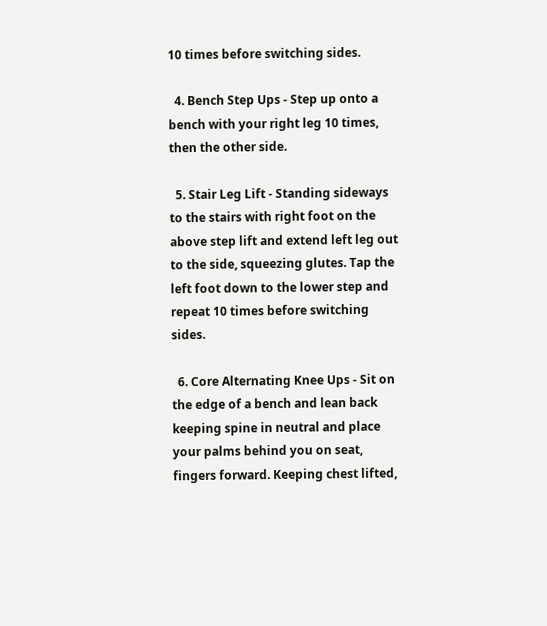10 times before switching sides.

  4. Bench Step Ups - Step up onto a bench with your right leg 10 times, then the other side.

  5. Stair Leg Lift - Standing sideways to the stairs with right foot on the above step lift and extend left leg out to the side, squeezing glutes. Tap the left foot down to the lower step and repeat 10 times before switching sides.

  6. Core Alternating Knee Ups - Sit on the edge of a bench and lean back keeping spine in neutral and place your palms behind you on seat, fingers forward. Keeping chest lifted,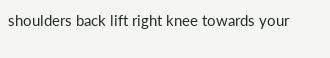shoulders back lift right knee towards your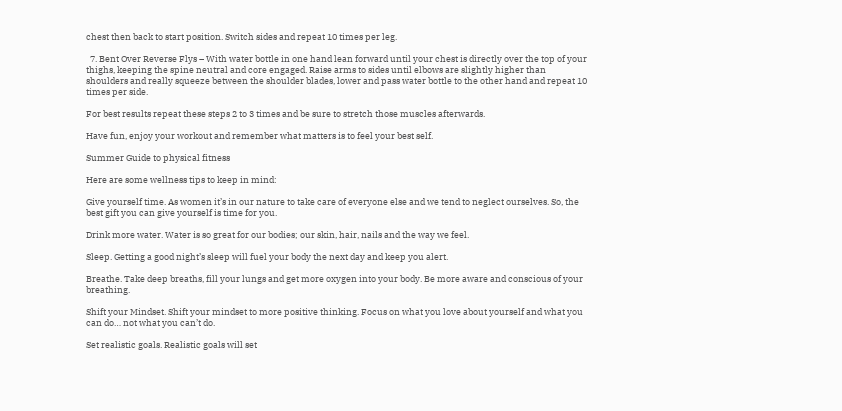chest then back to start position. Switch sides and repeat 10 times per leg.

  7. Bent Over Reverse Flys – With water bottle in one hand lean forward until your chest is directly over the top of your thighs, keeping the spine neutral and core engaged. Raise arms to sides until elbows are slightly higher than shoulders and really squeeze between the shoulder blades, lower and pass water bottle to the other hand and repeat 10 times per side.

For best results repeat these steps 2 to 3 times and be sure to stretch those muscles afterwards.

Have fun, enjoy your workout and remember what matters is to feel your best self.

Summer Guide to physical fitness

Here are some wellness tips to keep in mind:

Give yourself time. As women it’s in our nature to take care of everyone else and we tend to neglect ourselves. So, the best gift you can give yourself is time for you.

Drink more water. Water is so great for our bodies; our skin, hair, nails and the way we feel.

Sleep. Getting a good night’s sleep will fuel your body the next day and keep you alert.

Breathe. Take deep breaths, fill your lungs and get more oxygen into your body. Be more aware and conscious of your breathing.

Shift your Mindset. Shift your mindset to more positive thinking. Focus on what you love about yourself and what you can do… not what you can’t do.

Set realistic goals. Realistic goals will set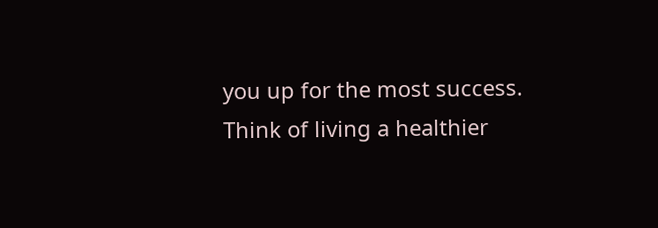you up for the most success. Think of living a healthier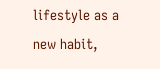lifestyle as a new habit,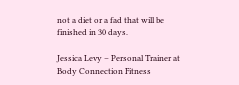not a diet or a fad that will be finished in 30 days.

Jessica Levy – Personal Trainer at Body Connection Fitness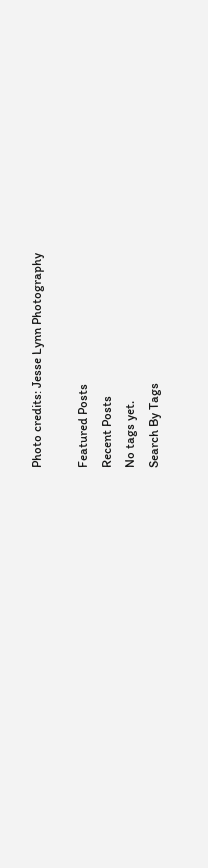Photo credits: Jesse Lynn Photography

Featured Posts
Recent Posts
No tags yet.
Search By Tags